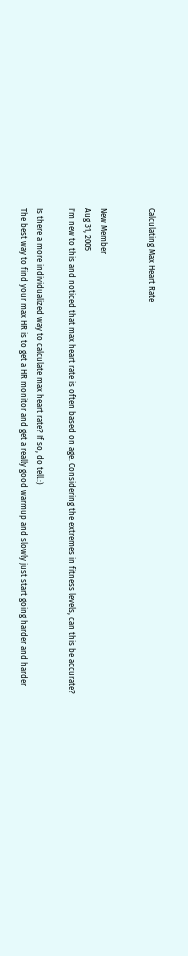Calculating Max Heart Rate


New Member
Aug 31, 2005
I'm new to this and noticed that max heart rate is often based on age. Considering the extremes in fitness levels, can this be accurate?

Is there a more individualized way to calculate max heart rate? If so, do tell.:)
The best way to find your max HR is to get a HR monitor and get a really good warmup and slowly just start going harder and harder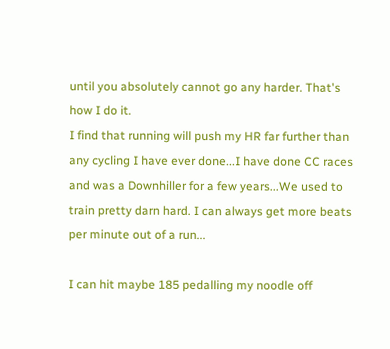until you absolutely cannot go any harder. That's how I do it.
I find that running will push my HR far further than any cycling I have ever done...I have done CC races and was a Downhiller for a few years...We used to train pretty darn hard. I can always get more beats per minute out of a run...

I can hit maybe 185 pedalling my noodle off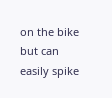on the bike but can easily spike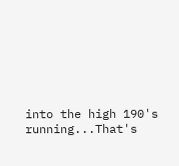into the high 190's running...That's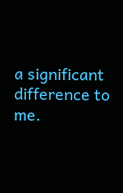a significant difference to me.